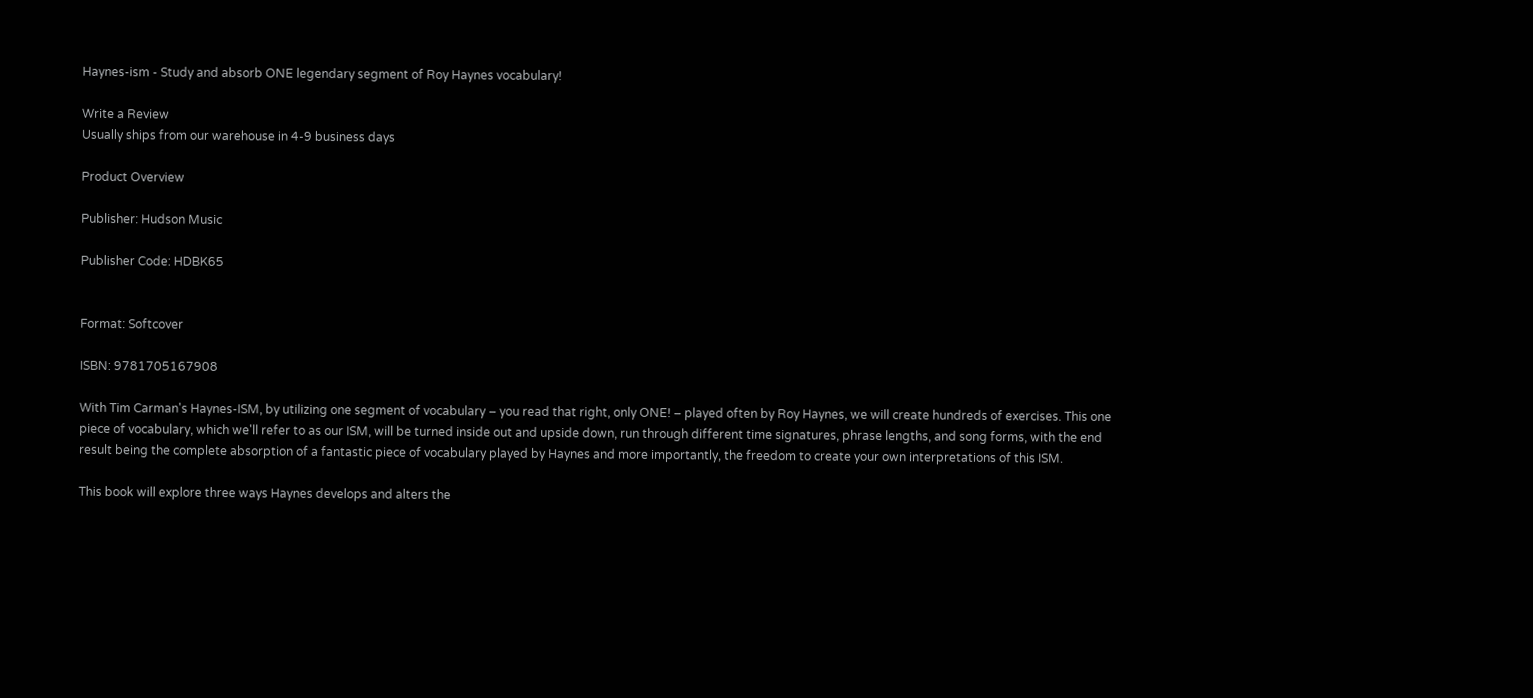Haynes-ism - Study and absorb ONE legendary segment of Roy Haynes vocabulary!

Write a Review
Usually ships from our warehouse in 4-9 business days

Product Overview

Publisher: Hudson Music

Publisher Code: HDBK65


Format: Softcover

ISBN: 9781705167908

With Tim Carman's Haynes-ISM, by utilizing one segment of vocabulary – you read that right, only ONE! – played often by Roy Haynes, we will create hundreds of exercises. This one piece of vocabulary, which we'll refer to as our ISM, will be turned inside out and upside down, run through different time signatures, phrase lengths, and song forms, with the end result being the complete absorption of a fantastic piece of vocabulary played by Haynes and more importantly, the freedom to create your own interpretations of this ISM.

This book will explore three ways Haynes develops and alters the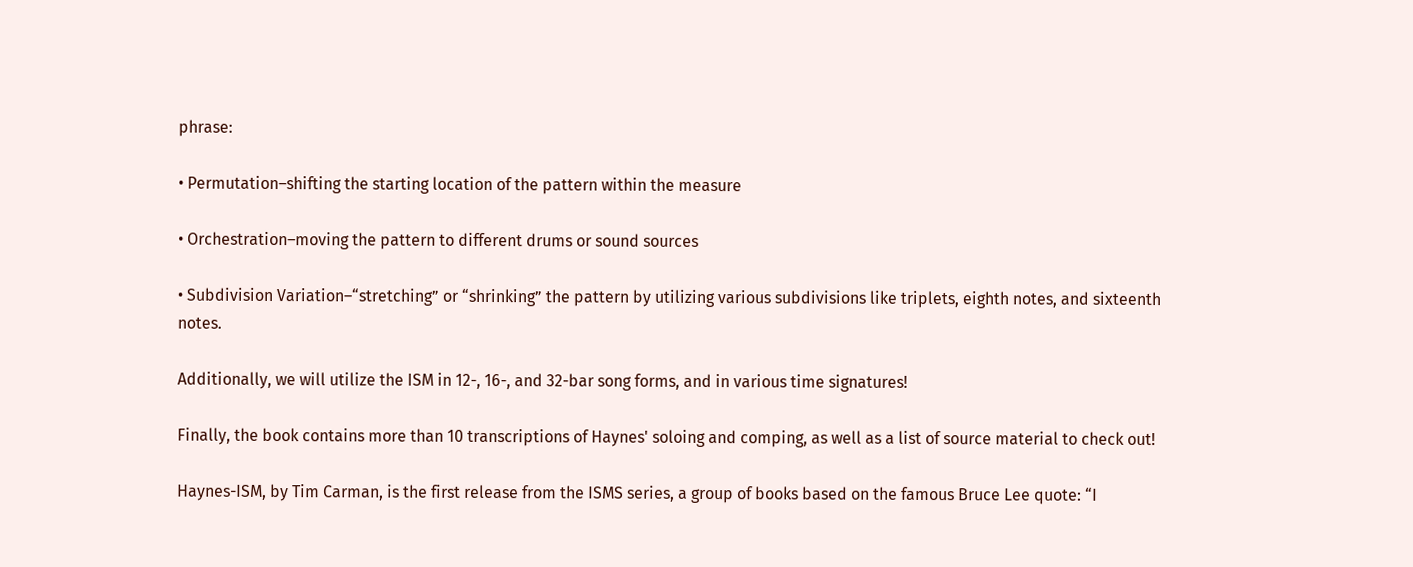phrase:

• Permutation–shifting the starting location of the pattern within the measure

• Orchestration–moving the pattern to different drums or sound sources

• Subdivision Variation–“stretching” or “shrinking” the pattern by utilizing various subdivisions like triplets, eighth notes, and sixteenth notes.

Additionally, we will utilize the ISM in 12-, 16-, and 32-bar song forms, and in various time signatures!

Finally, the book contains more than 10 transcriptions of Haynes' soloing and comping, as well as a list of source material to check out!

Haynes-ISM, by Tim Carman, is the first release from the ISMS series, a group of books based on the famous Bruce Lee quote: “I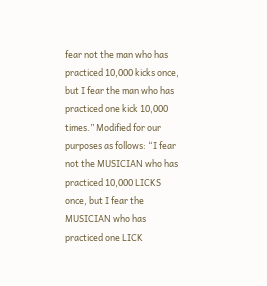fear not the man who has practiced 10,000 kicks once, but I fear the man who has practiced one kick 10,000 times.” Modified for our purposes as follows: “I fear not the MUSICIAN who has practiced 10,000 LICKS once, but I fear the MUSICIAN who has practiced one LICK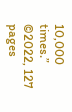10,000 times.” ©2022, 127 pages